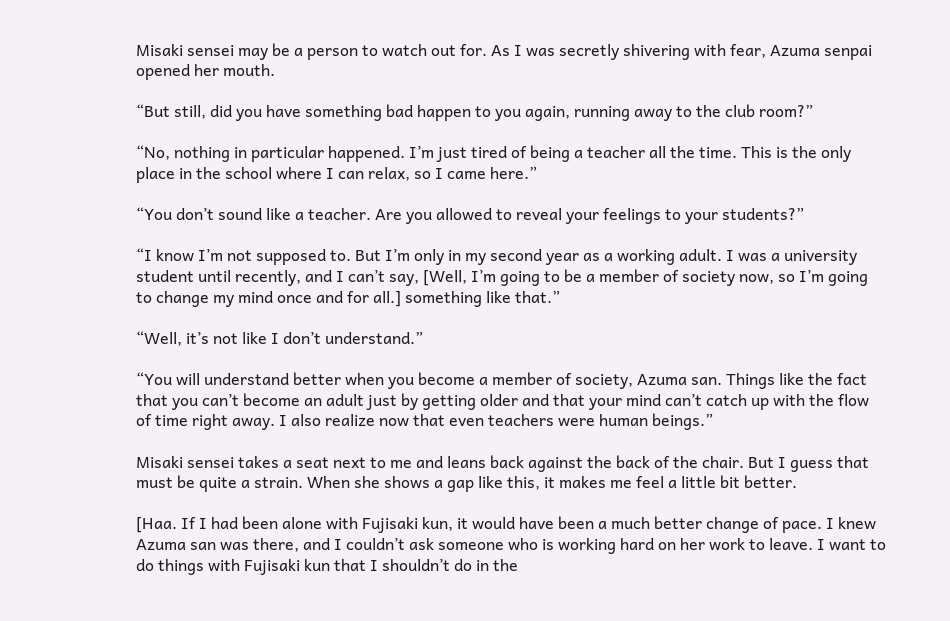Misaki sensei may be a person to watch out for. As I was secretly shivering with fear, Azuma senpai opened her mouth.

“But still, did you have something bad happen to you again, running away to the club room?”

“No, nothing in particular happened. I’m just tired of being a teacher all the time. This is the only place in the school where I can relax, so I came here.”

“You don’t sound like a teacher. Are you allowed to reveal your feelings to your students?”

“I know I’m not supposed to. But I’m only in my second year as a working adult. I was a university student until recently, and I can’t say, [Well, I’m going to be a member of society now, so I’m going to change my mind once and for all.] something like that.”

“Well, it’s not like I don’t understand.”

“You will understand better when you become a member of society, Azuma san. Things like the fact that you can’t become an adult just by getting older and that your mind can’t catch up with the flow of time right away. I also realize now that even teachers were human beings.”

Misaki sensei takes a seat next to me and leans back against the back of the chair. But I guess that must be quite a strain. When she shows a gap like this, it makes me feel a little bit better.

[Haa. If I had been alone with Fujisaki kun, it would have been a much better change of pace. I knew Azuma san was there, and I couldn’t ask someone who is working hard on her work to leave. I want to do things with Fujisaki kun that I shouldn’t do in the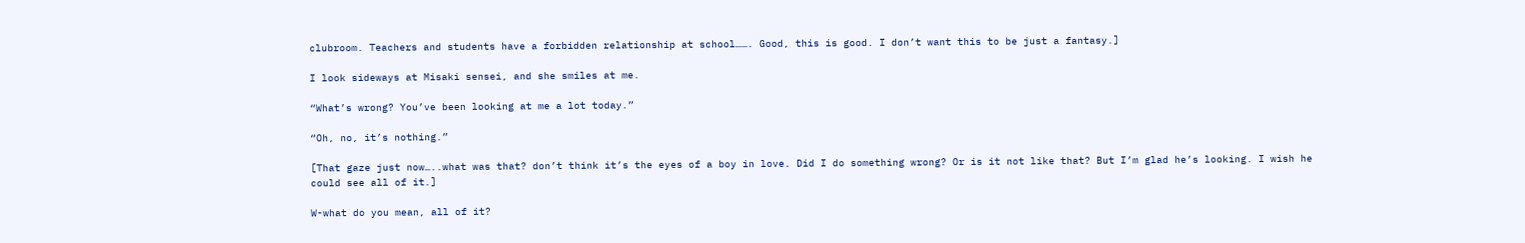clubroom. Teachers and students have a forbidden relationship at school……. Good, this is good. I don’t want this to be just a fantasy.]

I look sideways at Misaki sensei, and she smiles at me.

“What’s wrong? You’ve been looking at me a lot today.”

“Oh, no, it’s nothing.”

[That gaze just now…..what was that? don’t think it’s the eyes of a boy in love. Did I do something wrong? Or is it not like that? But I’m glad he’s looking. I wish he could see all of it.]

W-what do you mean, all of it?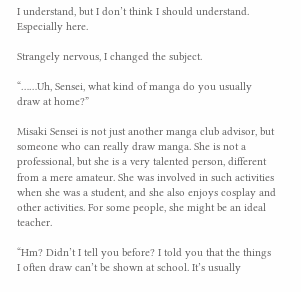I understand, but I don’t think I should understand. Especially here.

Strangely nervous, I changed the subject.

“……Uh, Sensei, what kind of manga do you usually draw at home?”

Misaki Sensei is not just another manga club advisor, but someone who can really draw manga. She is not a professional, but she is a very talented person, different from a mere amateur. She was involved in such activities when she was a student, and she also enjoys cosplay and other activities. For some people, she might be an ideal teacher.

“Hm? Didn’t I tell you before? I told you that the things I often draw can’t be shown at school. It’s usually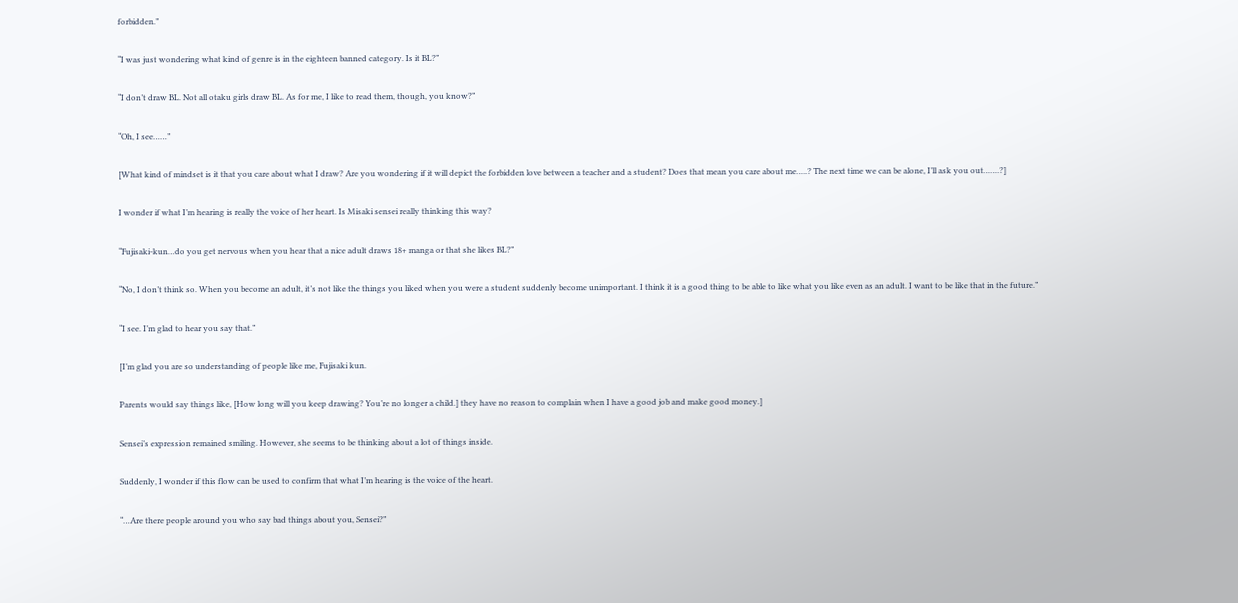forbidden.”

“I was just wondering what kind of genre is in the eighteen banned category. Is it BL?”

“I don’t draw BL. Not all otaku girls draw BL. As for me, I like to read them, though, you know?”

“Oh, I see……”

[What kind of mindset is it that you care about what I draw? Are you wondering if it will depict the forbidden love between a teacher and a student? Does that mean you care about me…..? The next time we can be alone, I’ll ask you out…….?]

I wonder if what I’m hearing is really the voice of her heart. Is Misaki sensei really thinking this way?

“Fujisaki-kun…do you get nervous when you hear that a nice adult draws 18+ manga or that she likes BL?”

“No, I don’t think so. When you become an adult, it’s not like the things you liked when you were a student suddenly become unimportant. I think it is a good thing to be able to like what you like even as an adult. I want to be like that in the future.”

“I see. I’m glad to hear you say that.”

[I’m glad you are so understanding of people like me, Fujisaki kun.

Parents would say things like, [How long will you keep drawing? You’re no longer a child.] they have no reason to complain when I have a good job and make good money.]

Sensei’s expression remained smiling. However, she seems to be thinking about a lot of things inside.

Suddenly, I wonder if this flow can be used to confirm that what I’m hearing is the voice of the heart.

“…Are there people around you who say bad things about you, Sensei?”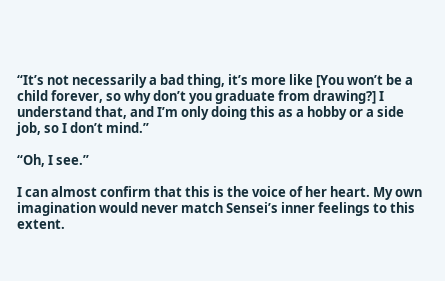“It’s not necessarily a bad thing, it’s more like [You won’t be a child forever, so why don’t you graduate from drawing?] I understand that, and I’m only doing this as a hobby or a side job, so I don’t mind.”

“Oh, I see.”

I can almost confirm that this is the voice of her heart. My own imagination would never match Sensei’s inner feelings to this extent.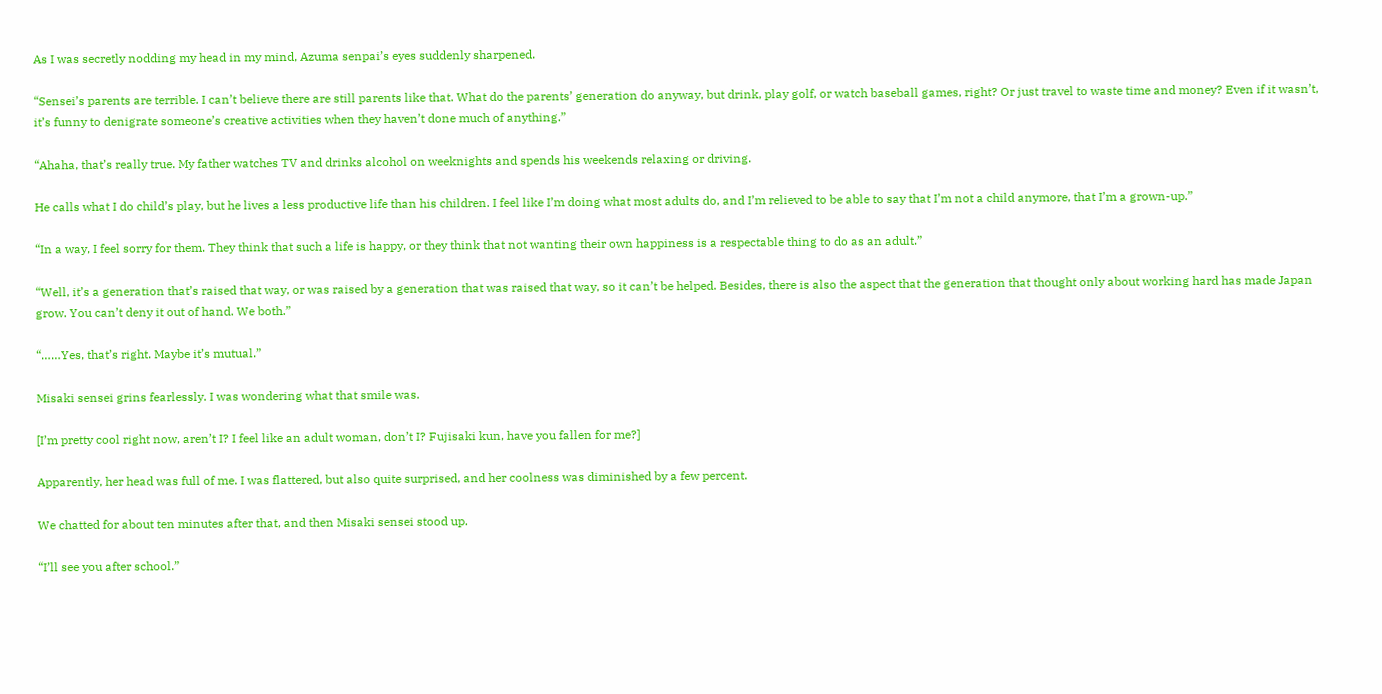As I was secretly nodding my head in my mind, Azuma senpai’s eyes suddenly sharpened.

“Sensei’s parents are terrible. I can’t believe there are still parents like that. What do the parents’ generation do anyway, but drink, play golf, or watch baseball games, right? Or just travel to waste time and money? Even if it wasn’t, it’s funny to denigrate someone’s creative activities when they haven’t done much of anything.”

“Ahaha, that’s really true. My father watches TV and drinks alcohol on weeknights and spends his weekends relaxing or driving.

He calls what I do child’s play, but he lives a less productive life than his children. I feel like I’m doing what most adults do, and I’m relieved to be able to say that I’m not a child anymore, that I’m a grown-up.”

“In a way, I feel sorry for them. They think that such a life is happy, or they think that not wanting their own happiness is a respectable thing to do as an adult.”

“Well, it’s a generation that’s raised that way, or was raised by a generation that was raised that way, so it can’t be helped. Besides, there is also the aspect that the generation that thought only about working hard has made Japan grow. You can’t deny it out of hand. We both.”

“……Yes, that’s right. Maybe it’s mutual.”

Misaki sensei grins fearlessly. I was wondering what that smile was.

[I’m pretty cool right now, aren’t I? I feel like an adult woman, don’t I? Fujisaki kun, have you fallen for me?]

Apparently, her head was full of me. I was flattered, but also quite surprised, and her coolness was diminished by a few percent.

We chatted for about ten minutes after that, and then Misaki sensei stood up.

“I’ll see you after school.”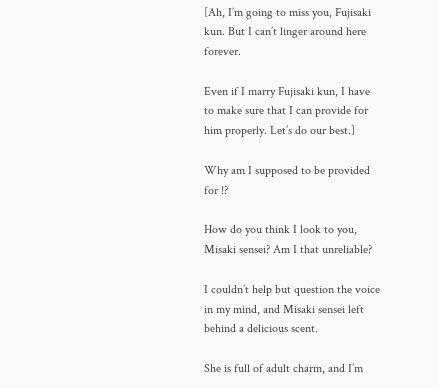[Ah, I’m going to miss you, Fujisaki kun. But I can’t linger around here forever.

Even if I marry Fujisaki kun, I have to make sure that I can provide for him properly. Let’s do our best.]

Why am I supposed to be provided for !?

How do you think I look to you, Misaki sensei? Am I that unreliable?

I couldn’t help but question the voice in my mind, and Misaki sensei left behind a delicious scent.

She is full of adult charm, and I’m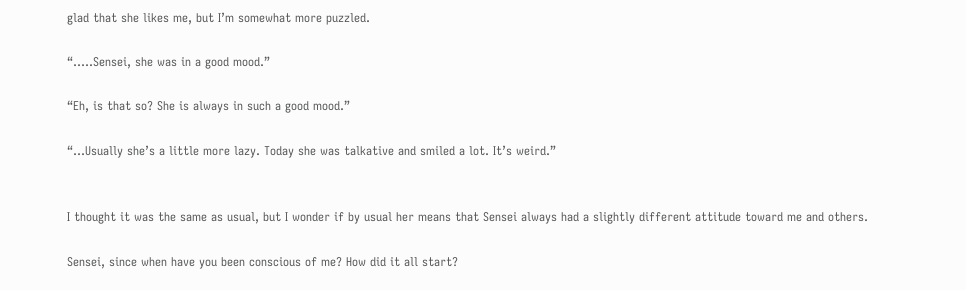glad that she likes me, but I’m somewhat more puzzled.

“…..Sensei, she was in a good mood.”

“Eh, is that so? She is always in such a good mood.”

“…Usually she’s a little more lazy. Today she was talkative and smiled a lot. It’s weird.”


I thought it was the same as usual, but I wonder if by usual her means that Sensei always had a slightly different attitude toward me and others.

Sensei, since when have you been conscious of me? How did it all start?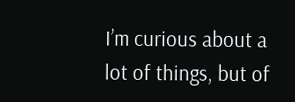I’m curious about a lot of things, but of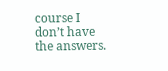course I don’t have the answers.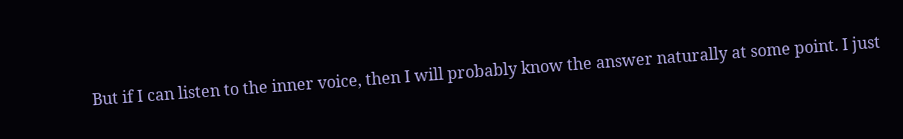But if I can listen to the inner voice, then I will probably know the answer naturally at some point. I just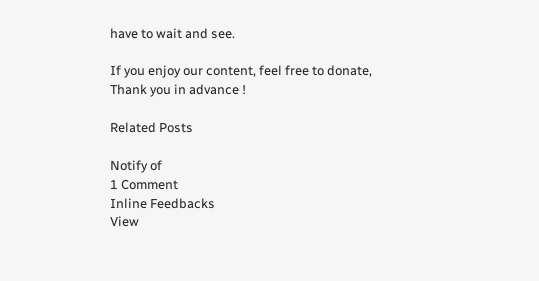have to wait and see.

If you enjoy our content, feel free to donate, Thank you in advance !

Related Posts

Notify of
1 Comment
Inline Feedbacks
View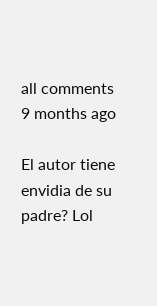all comments
9 months ago

El autor tiene envidia de su padre? Lol